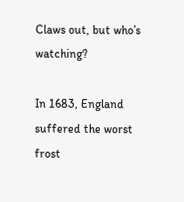Claws out, but who’s watching?

In 1683, England suffered the worst frost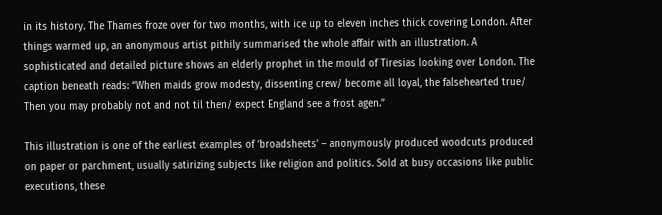in its history. The Thames froze over for two months, with ice up to eleven inches thick covering London. After things warmed up, an anonymous artist pithily summarised the whole affair with an illustration. A sophisticated and detailed picture shows an elderly prophet in the mould of Tiresias looking over London. The caption beneath reads: “When maids grow modesty, dissenting crew/ become all loyal, the falsehearted true/ Then you may probably not and not til then/ expect England see a frost agen.”

This illustration is one of the earliest examples of ‘broadsheets’ – anonymously produced woodcuts produced on paper or parchment, usually satirizing subjects like religion and politics. Sold at busy occasions like public executions, these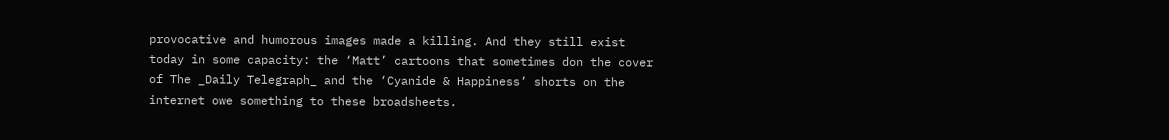provocative and humorous images made a killing. And they still exist today in some capacity: the ‘Matt’ cartoons that sometimes don the cover of The _Daily Telegraph_ and the ‘Cyanide & Happiness’ shorts on the internet owe something to these broadsheets.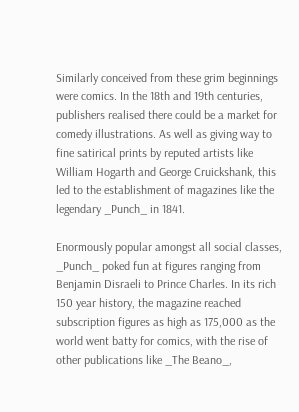Similarly conceived from these grim beginnings were comics. In the 18th and 19th centuries, publishers realised there could be a market for comedy illustrations. As well as giving way to fine satirical prints by reputed artists like William Hogarth and George Cruickshank, this led to the establishment of magazines like the legendary _Punch_ in 1841.

Enormously popular amongst all social classes, _Punch_ poked fun at figures ranging from Benjamin Disraeli to Prince Charles. In its rich 150 year history, the magazine reached subscription figures as high as 175,000 as the world went batty for comics, with the rise of other publications like _The Beano_,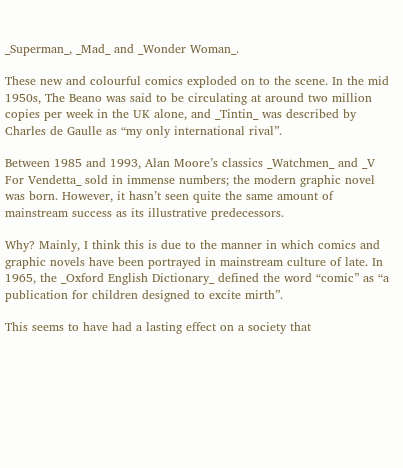_Superman_, _Mad_ and _Wonder Woman_.

These new and colourful comics exploded on to the scene. In the mid 1950s, The Beano was said to be circulating at around two million copies per week in the UK alone, and _Tintin_ was described by Charles de Gaulle as “my only international rival”.

Between 1985 and 1993, Alan Moore’s classics _Watchmen_ and _V For Vendetta_ sold in immense numbers; the modern graphic novel was born. However, it hasn’t seen quite the same amount of mainstream success as its illustrative predecessors.

Why? Mainly, I think this is due to the manner in which comics and graphic novels have been portrayed in mainstream culture of late. In 1965, the _Oxford English Dictionary_ defined the word “comic” as “a publication for children designed to excite mirth”.

This seems to have had a lasting effect on a society that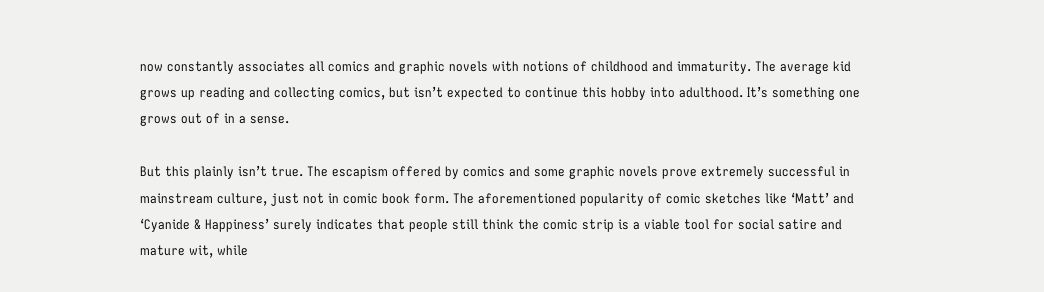now constantly associates all comics and graphic novels with notions of childhood and immaturity. The average kid grows up reading and collecting comics, but isn’t expected to continue this hobby into adulthood. It’s something one grows out of in a sense.

But this plainly isn’t true. The escapism offered by comics and some graphic novels prove extremely successful in mainstream culture, just not in comic book form. The aforementioned popularity of comic sketches like ‘Matt’ and ‘Cyanide & Happiness’ surely indicates that people still think the comic strip is a viable tool for social satire and mature wit, while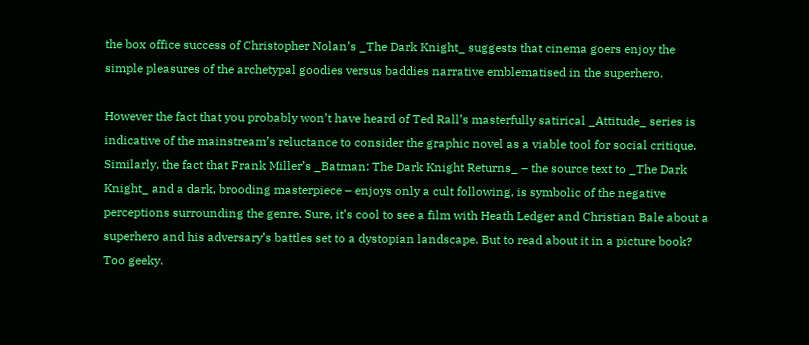the box office success of Christopher Nolan’s _The Dark Knight_ suggests that cinema goers enjoy the simple pleasures of the archetypal goodies versus baddies narrative emblematised in the superhero.

However the fact that you probably won’t have heard of Ted Rall’s masterfully satirical _Attitude_ series is indicative of the mainstream’s reluctance to consider the graphic novel as a viable tool for social critique. Similarly, the fact that Frank Miller’s _Batman: The Dark Knight Returns_ – the source text to _The Dark Knight_ and a dark, brooding masterpiece – enjoys only a cult following, is symbolic of the negative perceptions surrounding the genre. Sure, it’s cool to see a film with Heath Ledger and Christian Bale about a superhero and his adversary’s battles set to a dystopian landscape. But to read about it in a picture book? Too geeky.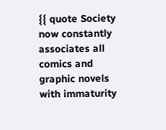{{ quote Society now constantly associates all comics and graphic novels with immaturity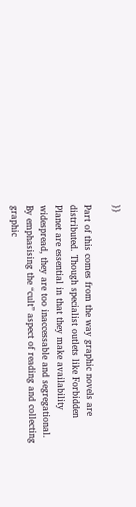}}

Part of this comes from the way graphic novels are distributed. Though specialist outlets like Forbidden Planet are essential in that they make availability widespread, they are too inaccessable and segregational. By emphasising the “cult” aspect of reading and collecting graphic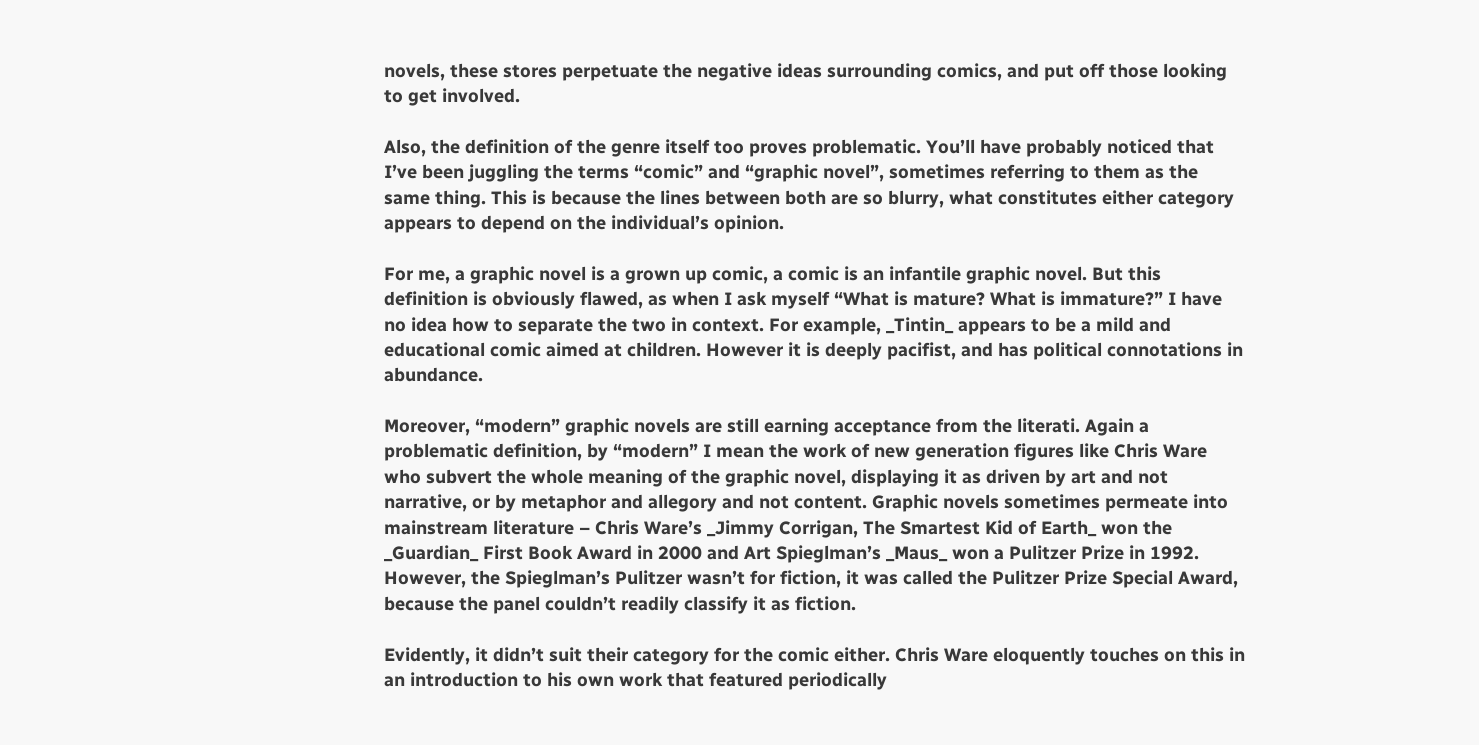novels, these stores perpetuate the negative ideas surrounding comics, and put off those looking to get involved.

Also, the definition of the genre itself too proves problematic. You’ll have probably noticed that I’ve been juggling the terms “comic” and “graphic novel”, sometimes referring to them as the same thing. This is because the lines between both are so blurry, what constitutes either category appears to depend on the individual’s opinion.

For me, a graphic novel is a grown up comic, a comic is an infantile graphic novel. But this definition is obviously flawed, as when I ask myself “What is mature? What is immature?” I have no idea how to separate the two in context. For example, _Tintin_ appears to be a mild and educational comic aimed at children. However it is deeply pacifist, and has political connotations in abundance.

Moreover, “modern” graphic novels are still earning acceptance from the literati. Again a problematic definition, by “modern” I mean the work of new generation figures like Chris Ware who subvert the whole meaning of the graphic novel, displaying it as driven by art and not narrative, or by metaphor and allegory and not content. Graphic novels sometimes permeate into mainstream literature – Chris Ware’s _Jimmy Corrigan, The Smartest Kid of Earth_ won the _Guardian_ First Book Award in 2000 and Art Spieglman’s _Maus_ won a Pulitzer Prize in 1992. However, the Spieglman’s Pulitzer wasn’t for fiction, it was called the Pulitzer Prize Special Award, because the panel couldn’t readily classify it as fiction.

Evidently, it didn’t suit their category for the comic either. Chris Ware eloquently touches on this in an introduction to his own work that featured periodically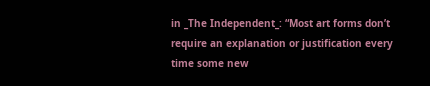in _The Independent_: “Most art forms don’t require an explanation or justification every time some new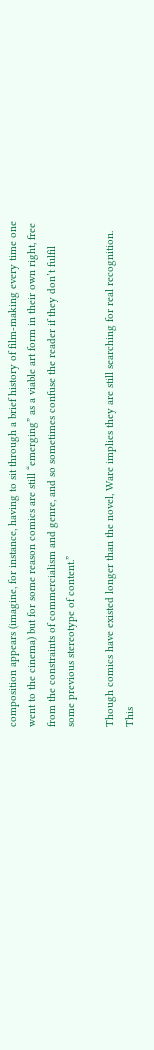composition appears (imagine, for instance, having to sit through a brief history of film-making every time one went to the cinema) but for some reason comics are still “emerging” as a viable art form in their own right, free from the constraints of commercialism and genre, and so sometimes confuse the reader if they don’t fulfil some previous stereotype of content.”

Though comics have existed longer than the novel, Ware implies they are still searching for real recognition. This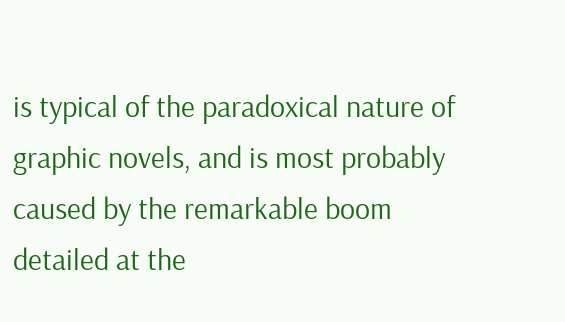is typical of the paradoxical nature of graphic novels, and is most probably caused by the remarkable boom detailed at the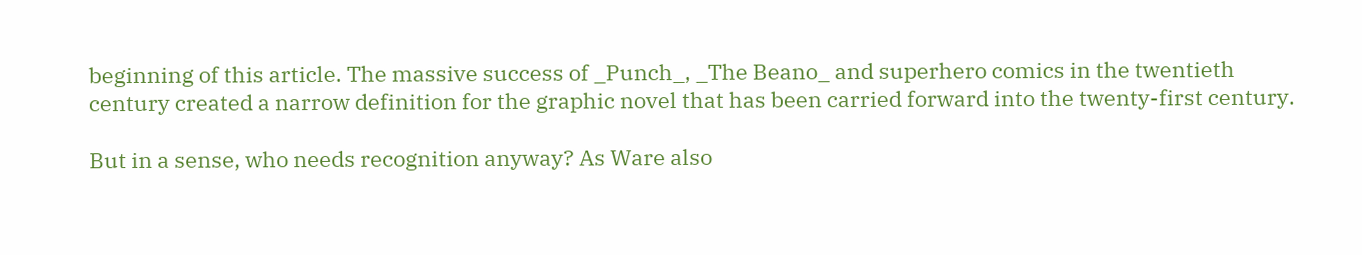beginning of this article. The massive success of _Punch_, _The Beano_ and superhero comics in the twentieth century created a narrow definition for the graphic novel that has been carried forward into the twenty-first century.

But in a sense, who needs recognition anyway? As Ware also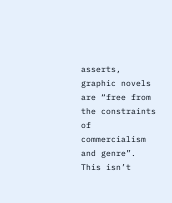asserts, graphic novels are “free from the constraints of commercialism and genre”. This isn’t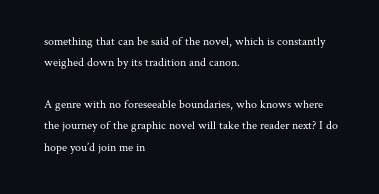something that can be said of the novel, which is constantly weighed down by its tradition and canon.

A genre with no foreseeable boundaries, who knows where the journey of the graphic novel will take the reader next? I do hope you’d join me in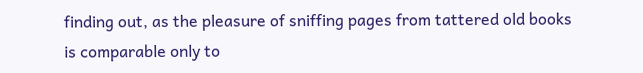finding out, as the pleasure of sniffing pages from tattered old books is comparable only to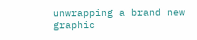unwrapping a brand new graphic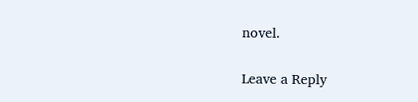novel.


Leave a Reply